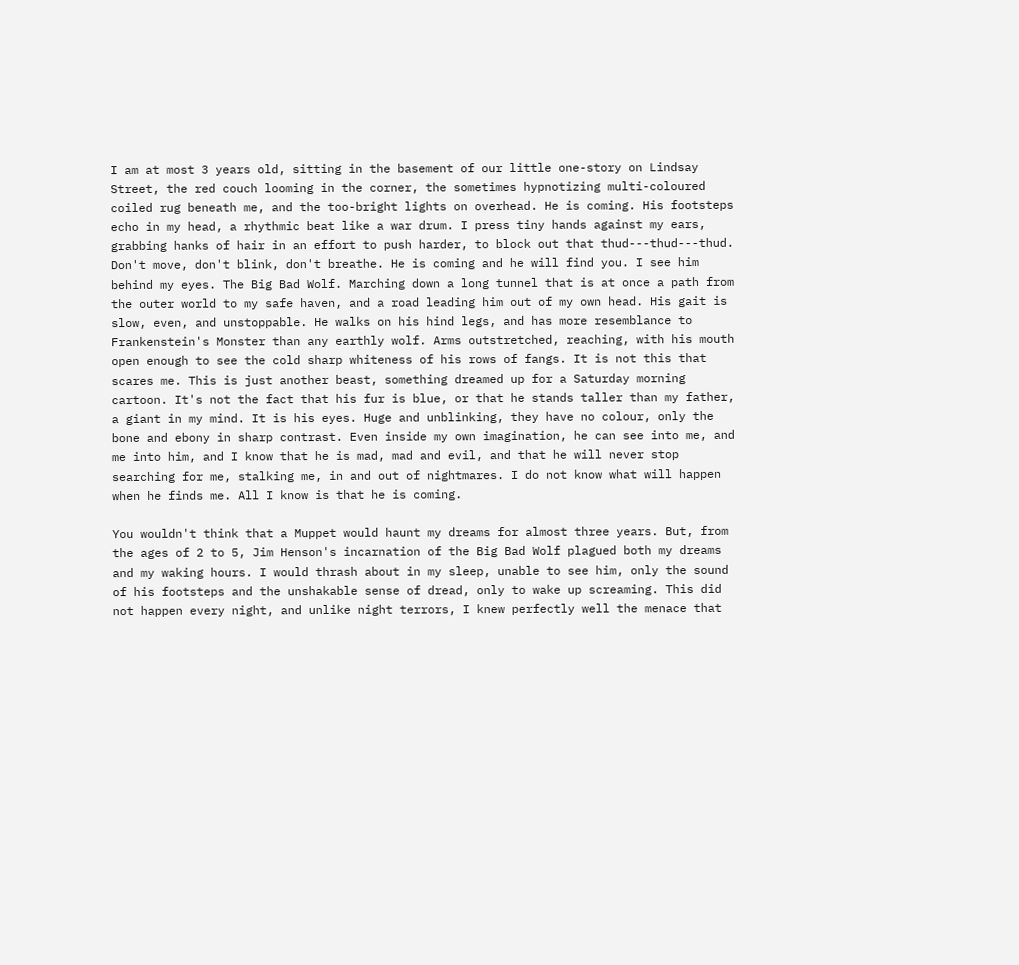I am at most 3 years old, sitting in the basement of our little one-story on Lindsay Street, the red couch looming in the corner, the sometimes hypnotizing multi-coloured coiled rug beneath me, and the too-bright lights on overhead. He is coming. His footsteps echo in my head, a rhythmic beat like a war drum. I press tiny hands against my ears, grabbing hanks of hair in an effort to push harder, to block out that thud---thud---thud. Don't move, don't blink, don't breathe. He is coming and he will find you. I see him behind my eyes. The Big Bad Wolf. Marching down a long tunnel that is at once a path from the outer world to my safe haven, and a road leading him out of my own head. His gait is slow, even, and unstoppable. He walks on his hind legs, and has more resemblance to Frankenstein's Monster than any earthly wolf. Arms outstretched, reaching, with his mouth open enough to see the cold sharp whiteness of his rows of fangs. It is not this that scares me. This is just another beast, something dreamed up for a Saturday morning cartoon. It's not the fact that his fur is blue, or that he stands taller than my father, a giant in my mind. It is his eyes. Huge and unblinking, they have no colour, only the bone and ebony in sharp contrast. Even inside my own imagination, he can see into me, and me into him, and I know that he is mad, mad and evil, and that he will never stop searching for me, stalking me, in and out of nightmares. I do not know what will happen when he finds me. All I know is that he is coming.

You wouldn't think that a Muppet would haunt my dreams for almost three years. But, from the ages of 2 to 5, Jim Henson's incarnation of the Big Bad Wolf plagued both my dreams and my waking hours. I would thrash about in my sleep, unable to see him, only the sound of his footsteps and the unshakable sense of dread, only to wake up screaming. This did not happen every night, and unlike night terrors, I knew perfectly well the menace that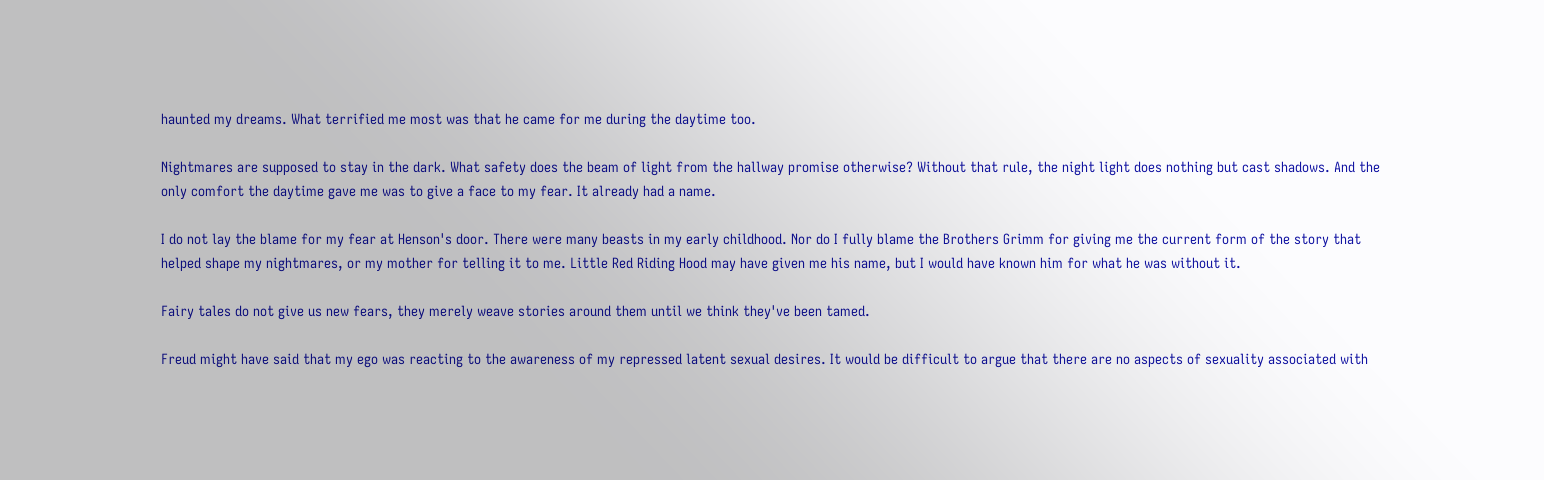haunted my dreams. What terrified me most was that he came for me during the daytime too.

Nightmares are supposed to stay in the dark. What safety does the beam of light from the hallway promise otherwise? Without that rule, the night light does nothing but cast shadows. And the only comfort the daytime gave me was to give a face to my fear. It already had a name.

I do not lay the blame for my fear at Henson's door. There were many beasts in my early childhood. Nor do I fully blame the Brothers Grimm for giving me the current form of the story that helped shape my nightmares, or my mother for telling it to me. Little Red Riding Hood may have given me his name, but I would have known him for what he was without it.

Fairy tales do not give us new fears, they merely weave stories around them until we think they've been tamed.

Freud might have said that my ego was reacting to the awareness of my repressed latent sexual desires. It would be difficult to argue that there are no aspects of sexuality associated with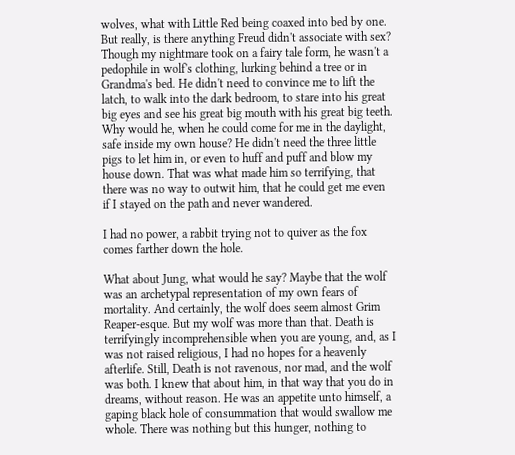wolves, what with Little Red being coaxed into bed by one. But really, is there anything Freud didn't associate with sex? Though my nightmare took on a fairy tale form, he wasn't a pedophile in wolf's clothing, lurking behind a tree or in Grandma's bed. He didn't need to convince me to lift the latch, to walk into the dark bedroom, to stare into his great big eyes and see his great big mouth with his great big teeth. Why would he, when he could come for me in the daylight, safe inside my own house? He didn't need the three little pigs to let him in, or even to huff and puff and blow my house down. That was what made him so terrifying, that there was no way to outwit him, that he could get me even if I stayed on the path and never wandered.

I had no power, a rabbit trying not to quiver as the fox comes farther down the hole.

What about Jung, what would he say? Maybe that the wolf was an archetypal representation of my own fears of mortality. And certainly, the wolf does seem almost Grim Reaper-esque. But my wolf was more than that. Death is terrifyingly incomprehensible when you are young, and, as I was not raised religious, I had no hopes for a heavenly afterlife. Still, Death is not ravenous, nor mad, and the wolf was both. I knew that about him, in that way that you do in dreams, without reason. He was an appetite unto himself, a gaping black hole of consummation that would swallow me whole. There was nothing but this hunger, nothing to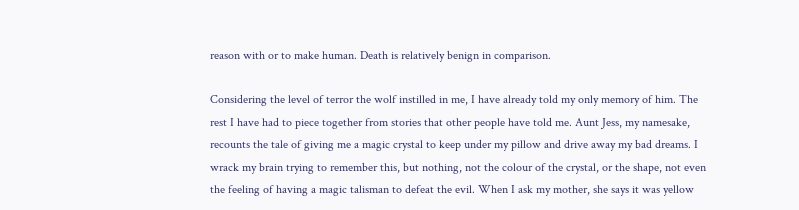reason with or to make human. Death is relatively benign in comparison.

Considering the level of terror the wolf instilled in me, I have already told my only memory of him. The rest I have had to piece together from stories that other people have told me. Aunt Jess, my namesake, recounts the tale of giving me a magic crystal to keep under my pillow and drive away my bad dreams. I wrack my brain trying to remember this, but nothing, not the colour of the crystal, or the shape, not even the feeling of having a magic talisman to defeat the evil. When I ask my mother, she says it was yellow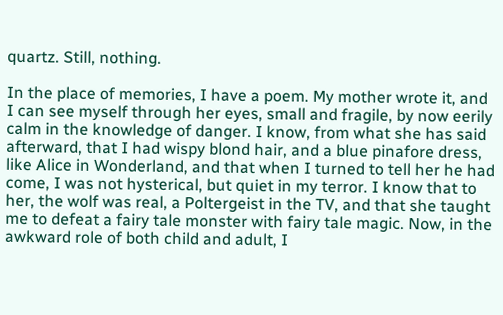quartz. Still, nothing.

In the place of memories, I have a poem. My mother wrote it, and I can see myself through her eyes, small and fragile, by now eerily calm in the knowledge of danger. I know, from what she has said afterward, that I had wispy blond hair, and a blue pinafore dress, like Alice in Wonderland, and that when I turned to tell her he had come, I was not hysterical, but quiet in my terror. I know that to her, the wolf was real, a Poltergeist in the TV, and that she taught me to defeat a fairy tale monster with fairy tale magic. Now, in the awkward role of both child and adult, I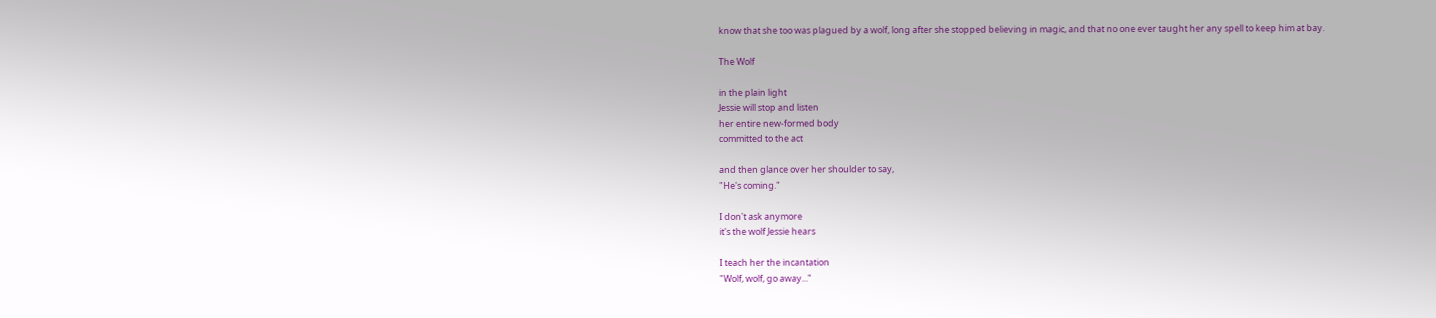know that she too was plagued by a wolf, long after she stopped believing in magic, and that no one ever taught her any spell to keep him at bay.

The Wolf

in the plain light
Jessie will stop and listen
her entire new-formed body
committed to the act

and then glance over her shoulder to say,
"He's coming."

I don't ask anymore
it's the wolf Jessie hears

I teach her the incantation
"Wolf, wolf, go away..."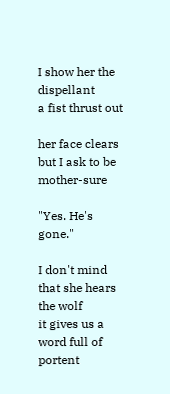I show her the dispellant
a fist thrust out

her face clears
but I ask to be mother-sure

"Yes. He's gone."

I don't mind that she hears the wolf
it gives us a word full of portent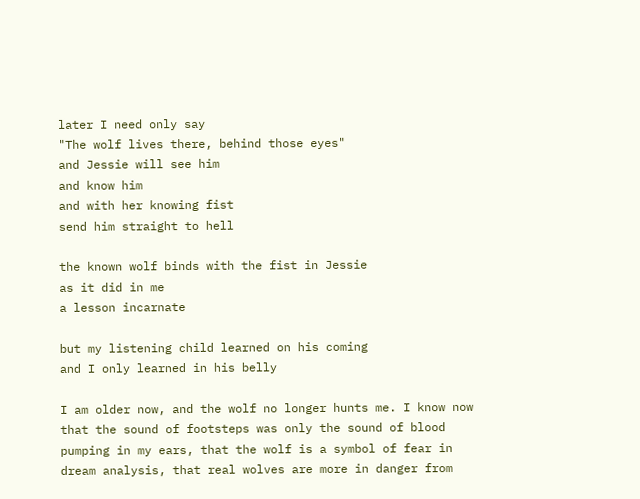later I need only say
"The wolf lives there, behind those eyes"
and Jessie will see him
and know him
and with her knowing fist
send him straight to hell

the known wolf binds with the fist in Jessie
as it did in me
a lesson incarnate

but my listening child learned on his coming
and I only learned in his belly

I am older now, and the wolf no longer hunts me. I know now that the sound of footsteps was only the sound of blood pumping in my ears, that the wolf is a symbol of fear in dream analysis, that real wolves are more in danger from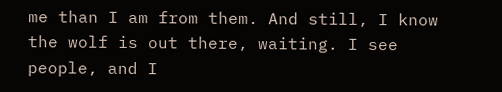me than I am from them. And still, I know the wolf is out there, waiting. I see people, and I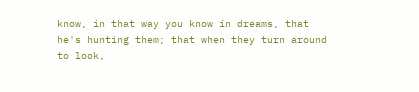know, in that way you know in dreams, that he's hunting them; that when they turn around to look,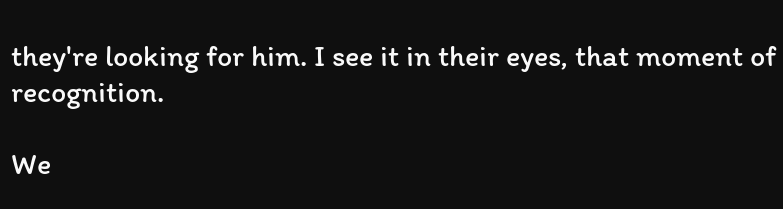they're looking for him. I see it in their eyes, that moment of recognition.

We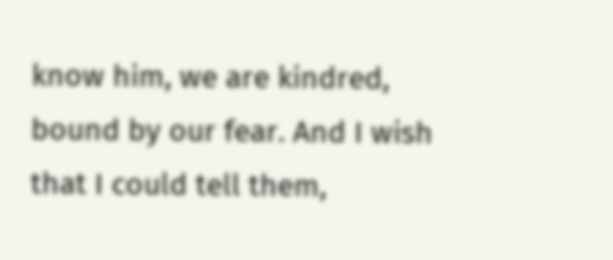know him, we are kindred, bound by our fear. And I wish that I could tell them,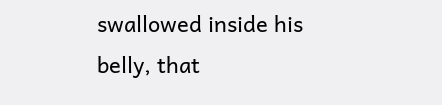swallowed inside his belly, that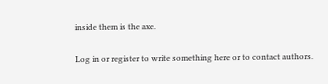inside them is the axe.

Log in or register to write something here or to contact authors.